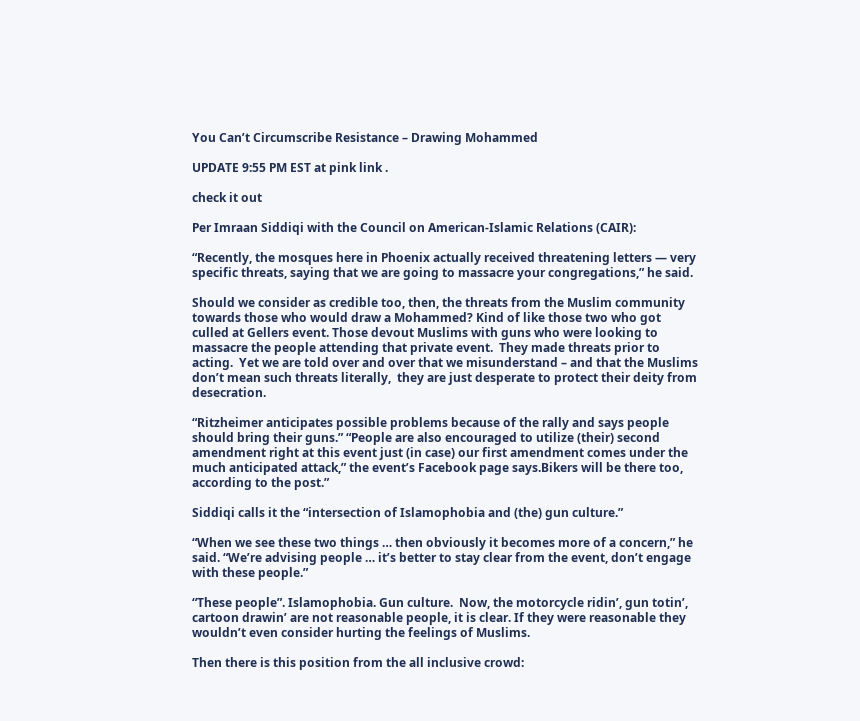You Can’t Circumscribe Resistance – Drawing Mohammed

UPDATE 9:55 PM EST at pink link .

check it out

Per Imraan Siddiqi with the Council on American-Islamic Relations (CAIR):

“Recently, the mosques here in Phoenix actually received threatening letters — very specific threats, saying that we are going to massacre your congregations,” he said.

Should we consider as credible too, then, the threats from the Muslim community towards those who would draw a Mohammed? Kind of like those two who got culled at Gellers event. Those devout Muslims with guns who were looking to massacre the people attending that private event.  They made threats prior to acting.  Yet we are told over and over that we misunderstand – and that the Muslims don’t mean such threats literally,  they are just desperate to protect their deity from desecration.

“Ritzheimer anticipates possible problems because of the rally and says people should bring their guns.” “People are also encouraged to utilize (their) second amendment right at this event just (in case) our first amendment comes under the much anticipated attack,” the event’s Facebook page says.Bikers will be there too, according to the post.”

Siddiqi calls it the “intersection of Islamophobia and (the) gun culture.”

“When we see these two things … then obviously it becomes more of a concern,” he said. “We’re advising people … it’s better to stay clear from the event, don’t engage with these people.”

“These people”. Islamophobia. Gun culture.  Now, the motorcycle ridin’, gun totin’, cartoon drawin’ are not reasonable people, it is clear. If they were reasonable they wouldn’t even consider hurting the feelings of Muslims.

Then there is this position from the all inclusive crowd: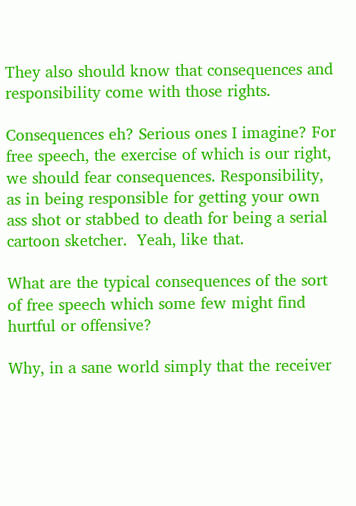They also should know that consequences and responsibility come with those rights.

Consequences eh? Serious ones I imagine? For free speech, the exercise of which is our right, we should fear consequences. Responsibility, as in being responsible for getting your own ass shot or stabbed to death for being a serial cartoon sketcher.  Yeah, like that.

What are the typical consequences of the sort of free speech which some few might find hurtful or offensive?

Why, in a sane world simply that the receiver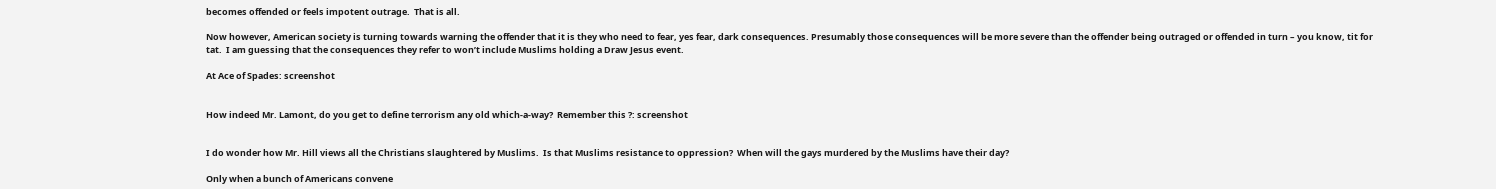becomes offended or feels impotent outrage.  That is all.

Now however, American society is turning towards warning the offender that it is they who need to fear, yes fear, dark consequences. Presumably those consequences will be more severe than the offender being outraged or offended in turn – you know, tit for tat.  I am guessing that the consequences they refer to won’t include Muslims holding a Draw Jesus event.

At Ace of Spades: screenshot


How indeed Mr. Lamont, do you get to define terrorism any old which-a-way?  Remember this ?: screenshot


I do wonder how Mr. Hill views all the Christians slaughtered by Muslims.  Is that Muslims resistance to oppression?  When will the gays murdered by the Muslims have their day?

Only when a bunch of Americans convene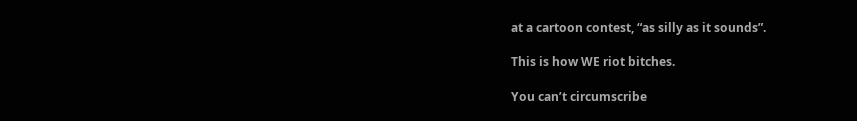at a cartoon contest, “as silly as it sounds”.

This is how WE riot bitches.

You can’t circumscribe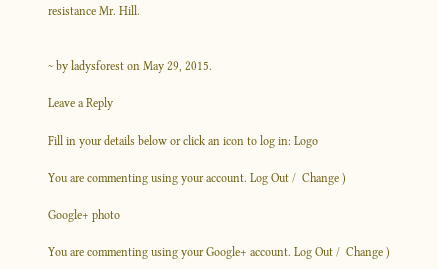resistance Mr. Hill.


~ by ladysforest on May 29, 2015.

Leave a Reply

Fill in your details below or click an icon to log in: Logo

You are commenting using your account. Log Out /  Change )

Google+ photo

You are commenting using your Google+ account. Log Out /  Change )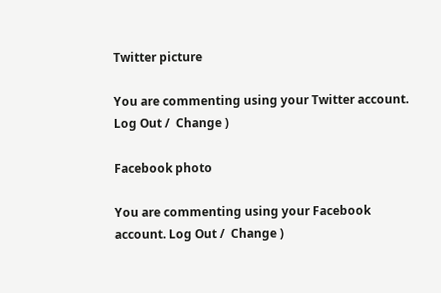Twitter picture

You are commenting using your Twitter account. Log Out /  Change )

Facebook photo

You are commenting using your Facebook account. Log Out /  Change )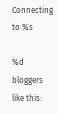Connecting to %s

%d bloggers like this: